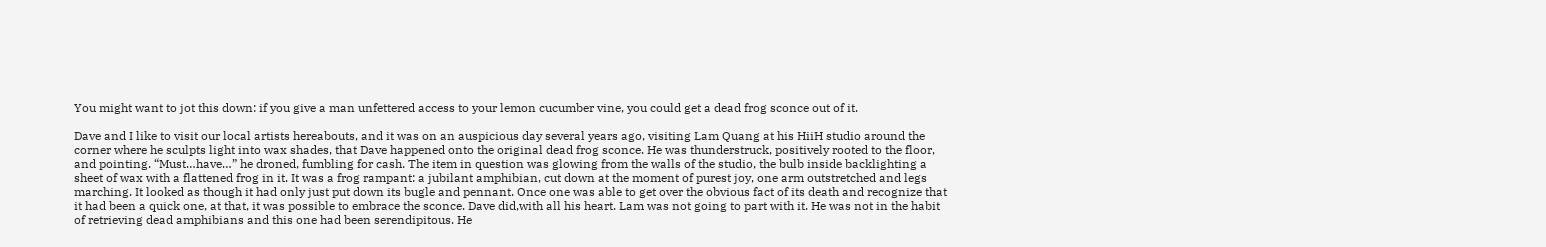You might want to jot this down: if you give a man unfettered access to your lemon cucumber vine, you could get a dead frog sconce out of it.

Dave and I like to visit our local artists hereabouts, and it was on an auspicious day several years ago, visiting Lam Quang at his HiiH studio around the corner where he sculpts light into wax shades, that Dave happened onto the original dead frog sconce. He was thunderstruck, positively rooted to the floor, and pointing. “Must…have…” he droned, fumbling for cash. The item in question was glowing from the walls of the studio, the bulb inside backlighting a sheet of wax with a flattened frog in it. It was a frog rampant: a jubilant amphibian, cut down at the moment of purest joy, one arm outstretched and legs marching. It looked as though it had only just put down its bugle and pennant. Once one was able to get over the obvious fact of its death and recognize that it had been a quick one, at that, it was possible to embrace the sconce. Dave did,with all his heart. Lam was not going to part with it. He was not in the habit of retrieving dead amphibians and this one had been serendipitous. He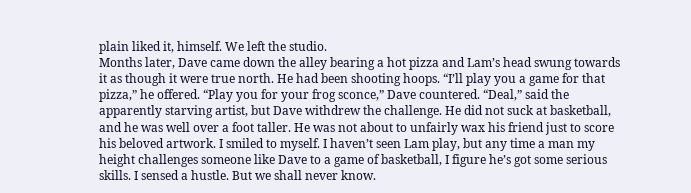plain liked it, himself. We left the studio.
Months later, Dave came down the alley bearing a hot pizza and Lam’s head swung towards it as though it were true north. He had been shooting hoops. “I’ll play you a game for that pizza,” he offered. “Play you for your frog sconce,” Dave countered. “Deal,” said the apparently starving artist, but Dave withdrew the challenge. He did not suck at basketball, and he was well over a foot taller. He was not about to unfairly wax his friend just to score his beloved artwork. I smiled to myself. I haven’t seen Lam play, but any time a man my height challenges someone like Dave to a game of basketball, I figure he’s got some serious skills. I sensed a hustle. But we shall never know.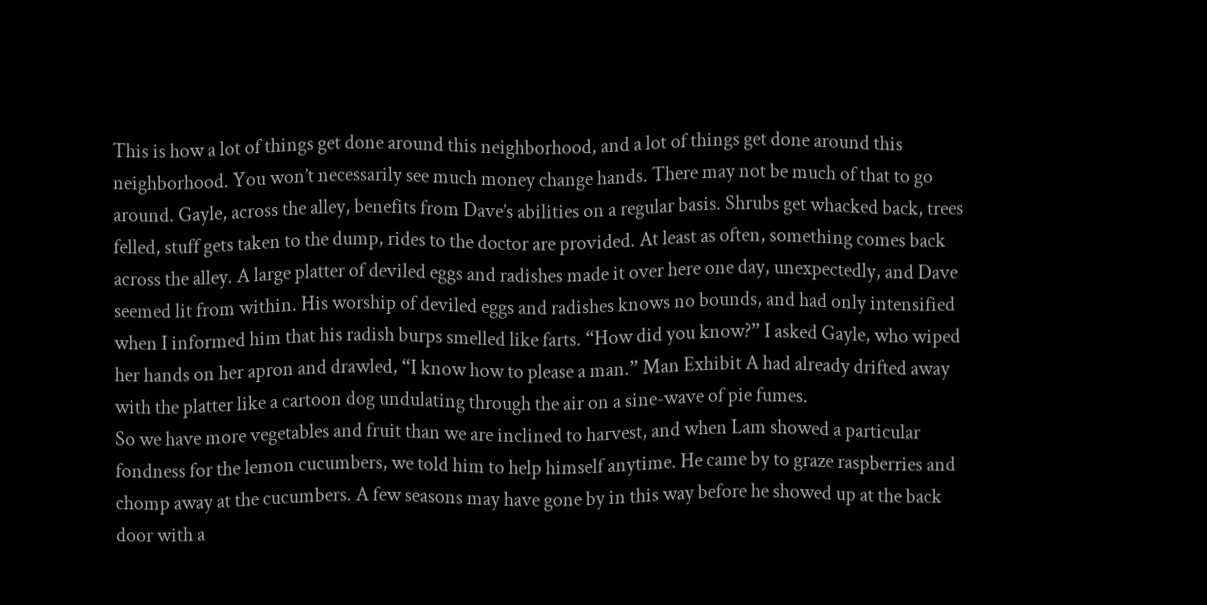This is how a lot of things get done around this neighborhood, and a lot of things get done around this neighborhood. You won’t necessarily see much money change hands. There may not be much of that to go around. Gayle, across the alley, benefits from Dave’s abilities on a regular basis. Shrubs get whacked back, trees felled, stuff gets taken to the dump, rides to the doctor are provided. At least as often, something comes back across the alley. A large platter of deviled eggs and radishes made it over here one day, unexpectedly, and Dave seemed lit from within. His worship of deviled eggs and radishes knows no bounds, and had only intensified when I informed him that his radish burps smelled like farts. “How did you know?” I asked Gayle, who wiped her hands on her apron and drawled, “I know how to please a man.” Man Exhibit A had already drifted away with the platter like a cartoon dog undulating through the air on a sine-wave of pie fumes.
So we have more vegetables and fruit than we are inclined to harvest, and when Lam showed a particular fondness for the lemon cucumbers, we told him to help himself anytime. He came by to graze raspberries and chomp away at the cucumbers. A few seasons may have gone by in this way before he showed up at the back door with a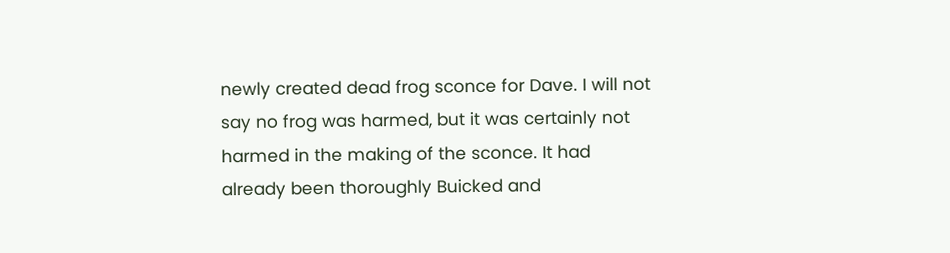newly created dead frog sconce for Dave. I will not say no frog was harmed, but it was certainly not harmed in the making of the sconce. It had already been thoroughly Buicked and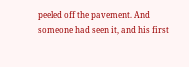peeled off the pavement. And someone had seen it, and his first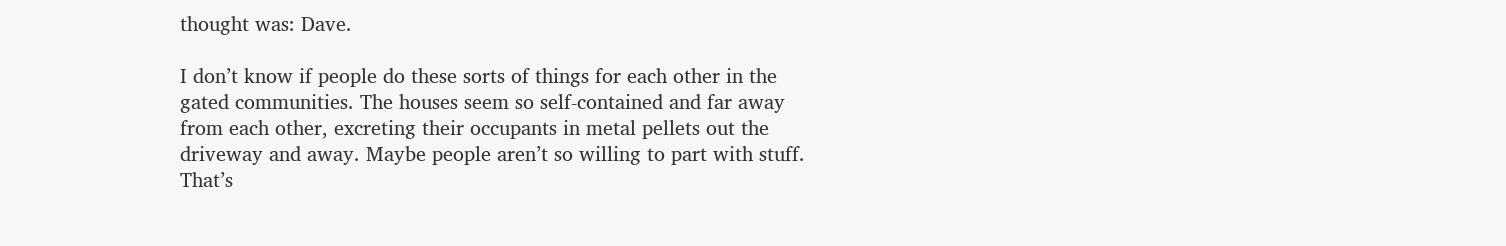thought was: Dave.

I don’t know if people do these sorts of things for each other in the gated communities. The houses seem so self-contained and far away from each other, excreting their occupants in metal pellets out the driveway and away. Maybe people aren’t so willing to part with stuff. That’s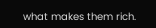what makes them rich.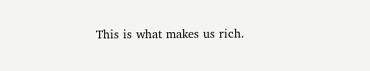This is what makes us rich.